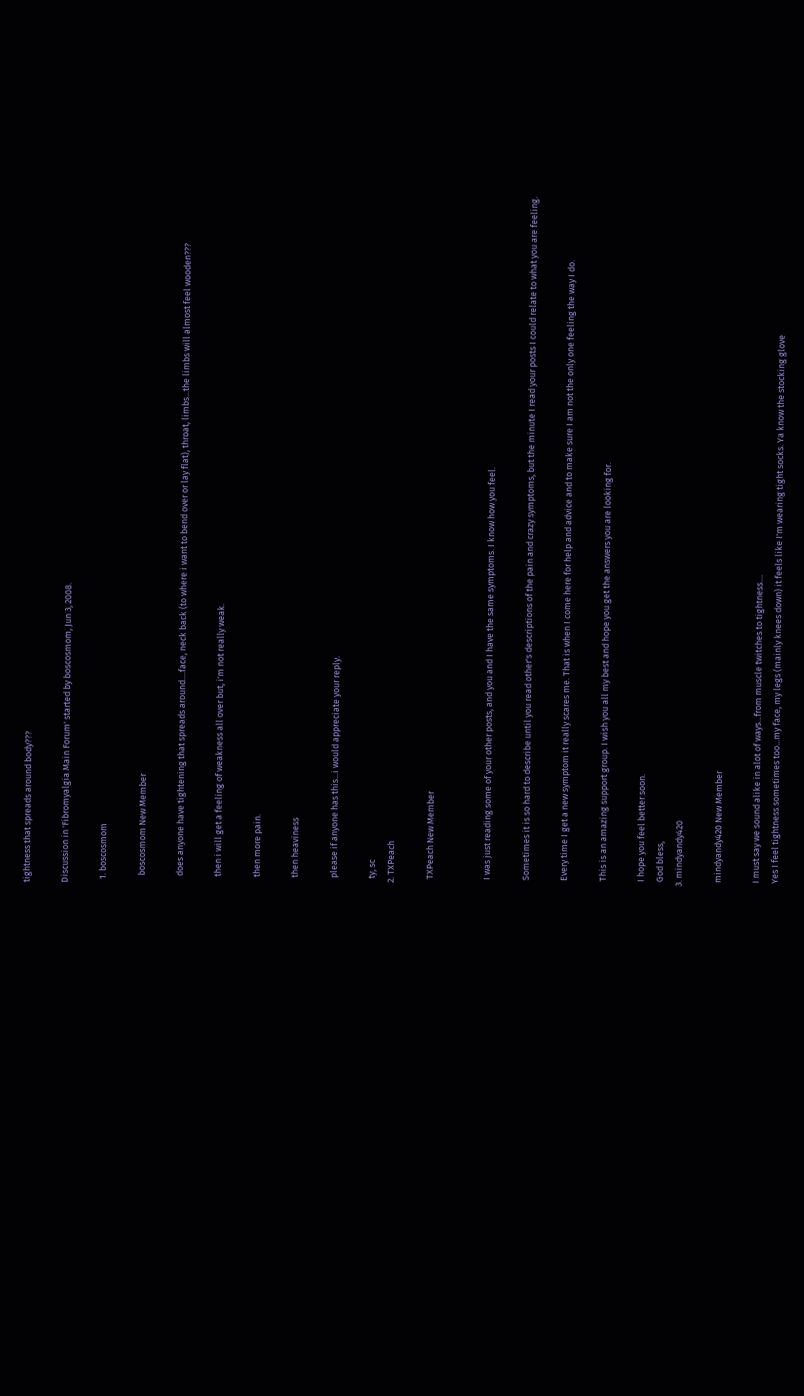tightness that spreads around body???

Discussion in 'Fibromyalgia Main Forum' started by boscosmom, Jun 3, 2008.

  1. boscosmom

    boscosmom New Member

    does anyone have tightening that spreads around....face, neck back (to where i want to bend over or lay flat), throat, limbs...the limbs will almost feel wooden???

    then i will get a feeling of weakness all over but, i'm not really weak.

    then more pain.

    then heaviness

    please if anyone has this...i would appreciate your reply.

    ty, sc
  2. TXPeach

    TXPeach New Member


    I was just reading some of your other posts, and you and I have the same symptoms. I know how you feel.

    Sometimes it is so hard to describe until you read other's descriptions of the pain and crazy symptoms, but the minute I read your posts I could relate to what you are feeling.

    Every time I get a new symptom it really scares me. That is when I come here for help and advice and to make sure I am not the only one feeling the way I do.

    This is an amazing support group. I wish you all my best and hope you get the answers you are looking for.

    I hope you feel better soon.
    God bless,
  3. mindyandy420

    mindyandy420 New Member

    I must say we sound alike in alot of ways...from muscle twitches to tightness....
    Yes I feel tightness sometimes too...my face, my legs (mainly knees down) it feels like I'm wearing tight socks. Ya know the stocking glove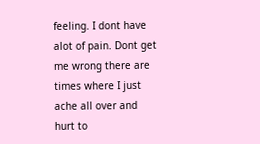feeling. I dont have alot of pain. Dont get me wrong there are times where I just ache all over and hurt to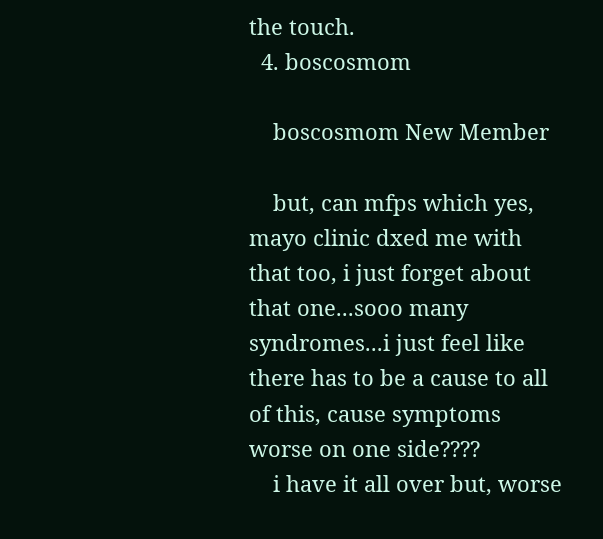the touch.
  4. boscosmom

    boscosmom New Member

    but, can mfps which yes, mayo clinic dxed me with that too, i just forget about that one...sooo many syndromes...i just feel like there has to be a cause to all of this, cause symptoms worse on one side????
    i have it all over but, worse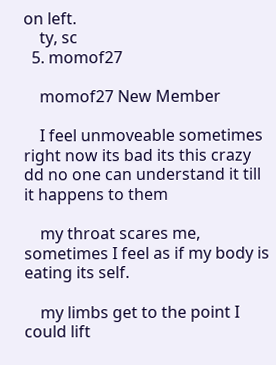on left.
    ty, sc
  5. momof27

    momof27 New Member

    I feel unmoveable sometimes right now its bad its this crazy dd no one can understand it till it happens to them

    my throat scares me, sometimes I feel as if my body is eating its self.

    my limbs get to the point I could lift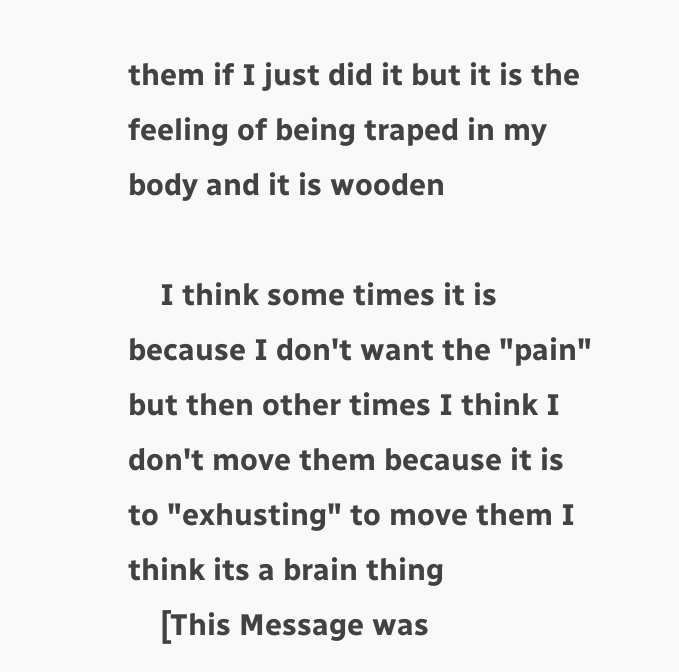them if I just did it but it is the feeling of being traped in my body and it is wooden

    I think some times it is because I don't want the "pain" but then other times I think I don't move them because it is to "exhusting" to move them I think its a brain thing
    [This Message was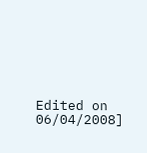Edited on 06/04/2008]